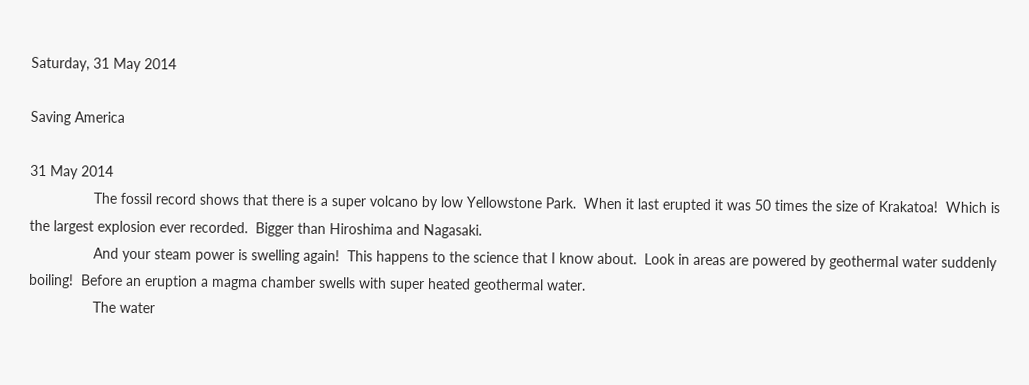Saturday, 31 May 2014

Saving America

31 May 2014
                The fossil record shows that there is a super volcano by low Yellowstone Park.  When it last erupted it was 50 times the size of Krakatoa!  Which is the largest explosion ever recorded.  Bigger than Hiroshima and Nagasaki.
                And your steam power is swelling again!  This happens to the science that I know about.  Look in areas are powered by geothermal water suddenly boiling!  Before an eruption a magma chamber swells with super heated geothermal water.
                The water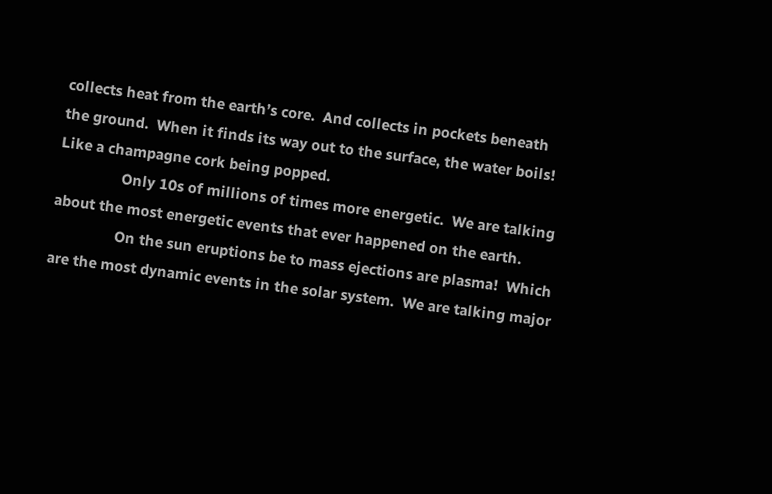collects heat from the earth’s core.  And collects in pockets beneath the ground.  When it finds its way out to the surface, the water boils!  Like a champagne cork being popped.
                Only 10s of millions of times more energetic.  We are talking about the most energetic events that ever happened on the earth.
                On the sun eruptions be to mass ejections are plasma!  Which are the most dynamic events in the solar system.  We are talking major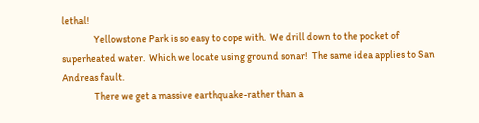lethal!
                Yellowstone Park is so easy to cope with.  We drill down to the pocket of superheated water.  Which we locate using ground sonar!  The same idea applies to San Andreas fault.
                There we get a massive earthquake-rather than a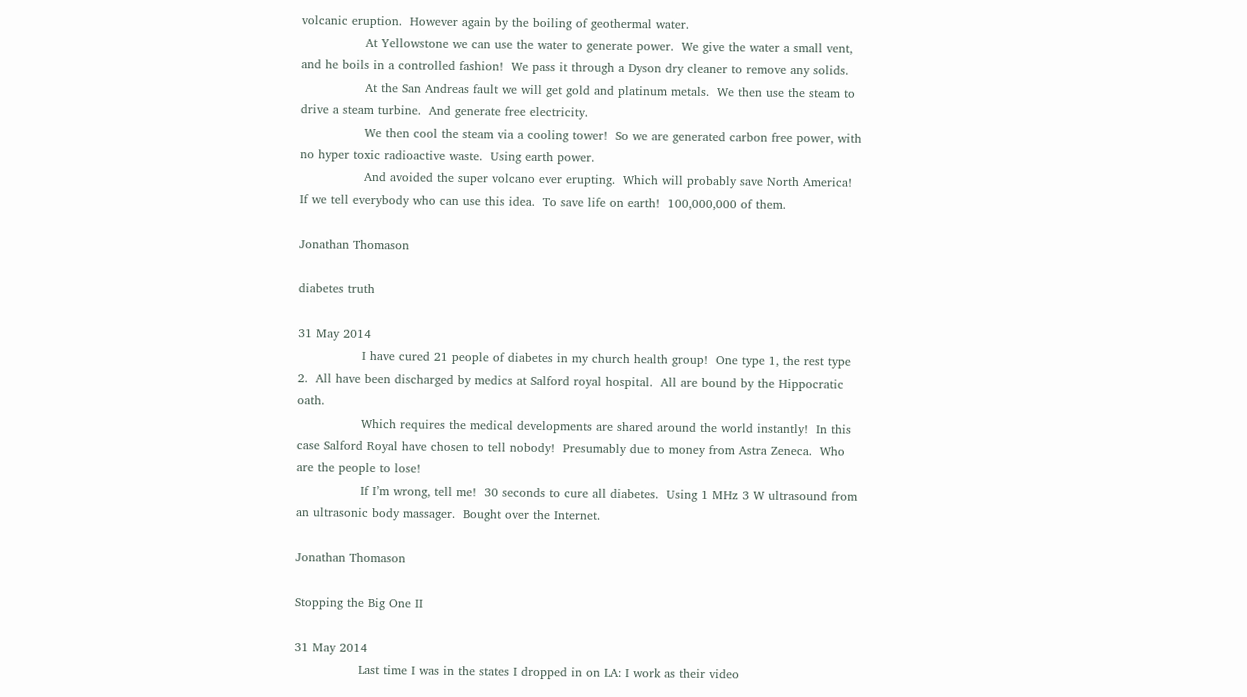volcanic eruption.  However again by the boiling of geothermal water.
                At Yellowstone we can use the water to generate power.  We give the water a small vent, and he boils in a controlled fashion!  We pass it through a Dyson dry cleaner to remove any solids.
                At the San Andreas fault we will get gold and platinum metals.  We then use the steam to drive a steam turbine.  And generate free electricity.
                We then cool the steam via a cooling tower!  So we are generated carbon free power, with no hyper toxic radioactive waste.  Using earth power.
                And avoided the super volcano ever erupting.  Which will probably save North America!  If we tell everybody who can use this idea.  To save life on earth!  100,000,000 of them.

Jonathan Thomason

diabetes truth

31 May 2014
                I have cured 21 people of diabetes in my church health group!  One type 1, the rest type 2.  All have been discharged by medics at Salford royal hospital.  All are bound by the Hippocratic oath.
                Which requires the medical developments are shared around the world instantly!  In this case Salford Royal have chosen to tell nobody!  Presumably due to money from Astra Zeneca.  Who are the people to lose!
                If I’m wrong, tell me!  30 seconds to cure all diabetes.  Using 1 MHz 3 W ultrasound from an ultrasonic body massager.  Bought over the Internet.

Jonathan Thomason

Stopping the Big One II

31 May 2014
                Last time I was in the states I dropped in on LA: I work as their video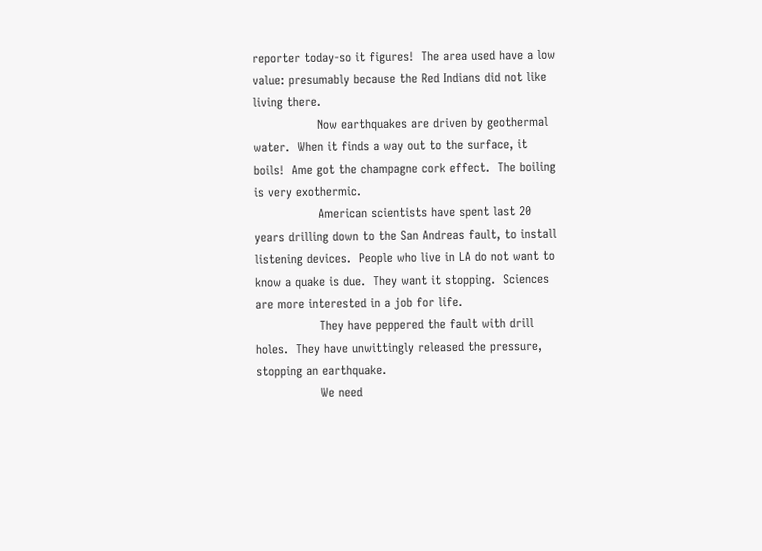reporter today-so it figures!  The area used have a low value: presumably because the Red Indians did not like living there.
                Now earthquakes are driven by geothermal water.  When it finds a way out to the surface, it boils!  Ame got the champagne cork effect.  The boiling is very exothermic.
                American scientists have spent last 20 years drilling down to the San Andreas fault, to install listening devices.  People who live in LA do not want to know a quake is due.  They want it stopping.  Sciences are more interested in a job for life.
                They have peppered the fault with drill holes.  They have unwittingly released the pressure, stopping an earthquake.
                We need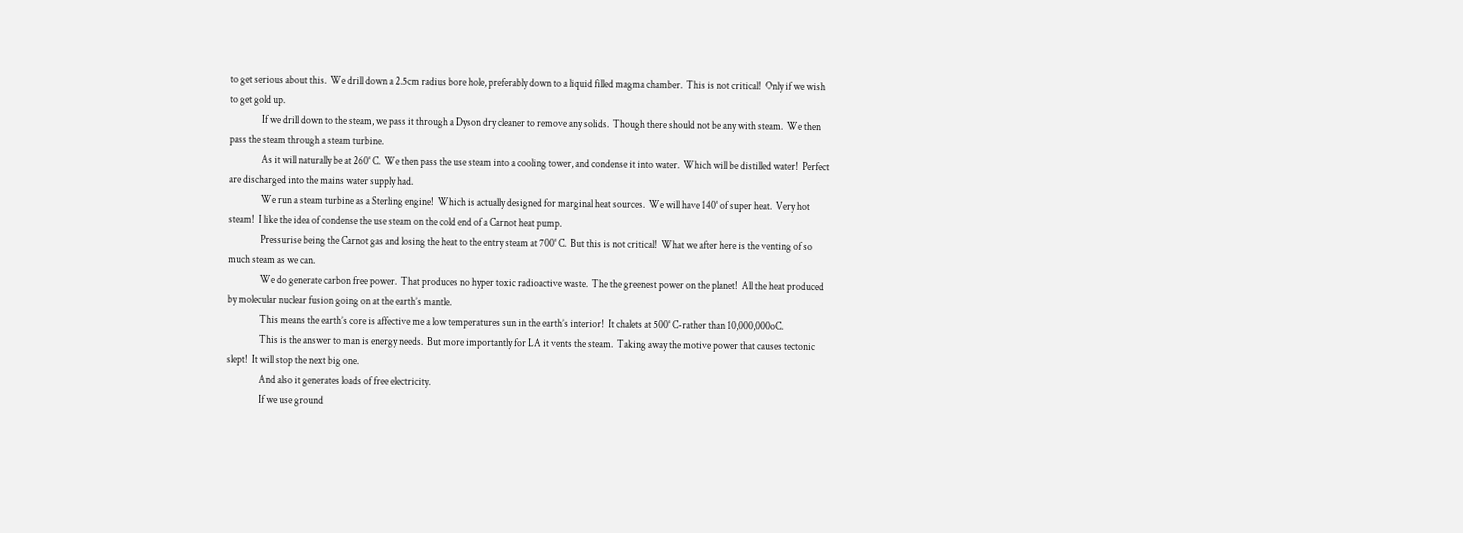to get serious about this.  We drill down a 2.5cm radius bore hole, preferably down to a liquid filled magma chamber.  This is not critical!  Only if we wish to get gold up.
                If we drill down to the steam, we pass it through a Dyson dry cleaner to remove any solids.  Though there should not be any with steam.  We then pass the steam through a steam turbine.
                As it will naturally be at 260° C.  We then pass the use steam into a cooling tower, and condense it into water.  Which will be distilled water!  Perfect are discharged into the mains water supply had.
                We run a steam turbine as a Sterling engine!  Which is actually designed for marginal heat sources.  We will have 140° of super heat.  Very hot steam!  I like the idea of condense the use steam on the cold end of a Carnot heat pump.
                Pressurise being the Carnot gas and losing the heat to the entry steam at 700° C.  But this is not critical!  What we after here is the venting of so much steam as we can.
                We do generate carbon free power.  That produces no hyper toxic radioactive waste.  The the greenest power on the planet!  All the heat produced by molecular nuclear fusion going on at the earth’s mantle.
                This means the earth’s core is affective me a low temperatures sun in the earth’s interior!  It chalets at 500° C-rather than 10,000,000oC.
                This is the answer to man is energy needs.  But more importantly for LA it vents the steam.  Taking away the motive power that causes tectonic slept!  It will stop the next big one.
                And also it generates loads of free electricity.
                If we use ground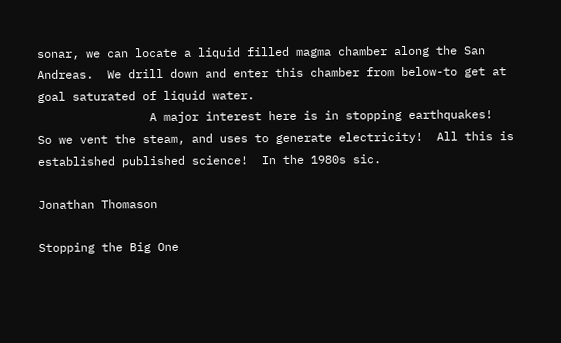sonar, we can locate a liquid filled magma chamber along the San Andreas.  We drill down and enter this chamber from below-to get at goal saturated of liquid water.
                A major interest here is in stopping earthquakes!  So we vent the steam, and uses to generate electricity!  All this is established published science!  In the 1980s sic.

Jonathan Thomason

Stopping the Big One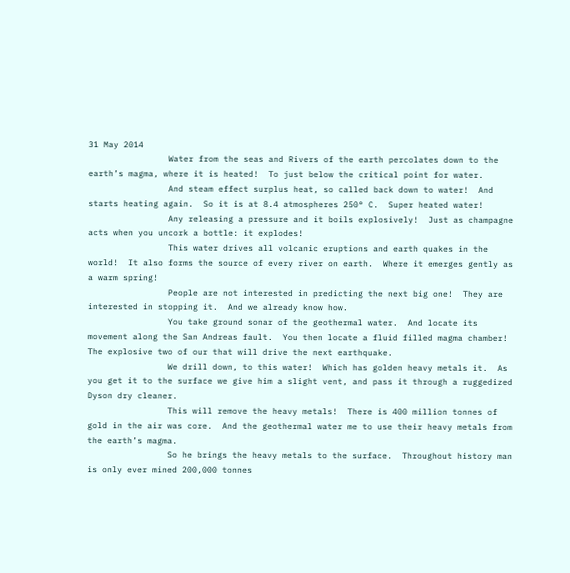31 May 2014
                Water from the seas and Rivers of the earth percolates down to the earth’s magma, where it is heated!  To just below the critical point for water.
                And steam effect surplus heat, so called back down to water!  And starts heating again.  So it is at 8.4 atmospheres 250° C.  Super heated water!
                Any releasing a pressure and it boils explosively!  Just as champagne acts when you uncork a bottle: it explodes!
                This water drives all volcanic eruptions and earth quakes in the world!  It also forms the source of every river on earth.  Where it emerges gently as a warm spring!
                People are not interested in predicting the next big one!  They are interested in stopping it.  And we already know how.
                You take ground sonar of the geothermal water.  And locate its movement along the San Andreas fault.  You then locate a fluid filled magma chamber!  The explosive two of our that will drive the next earthquake.
                We drill down, to this water!  Which has golden heavy metals it.  As you get it to the surface we give him a slight vent, and pass it through a ruggedized Dyson dry cleaner.
                This will remove the heavy metals!  There is 400 million tonnes of gold in the air was core.  And the geothermal water me to use their heavy metals from the earth’s magma.
                So he brings the heavy metals to the surface.  Throughout history man is only ever mined 200,000 tonnes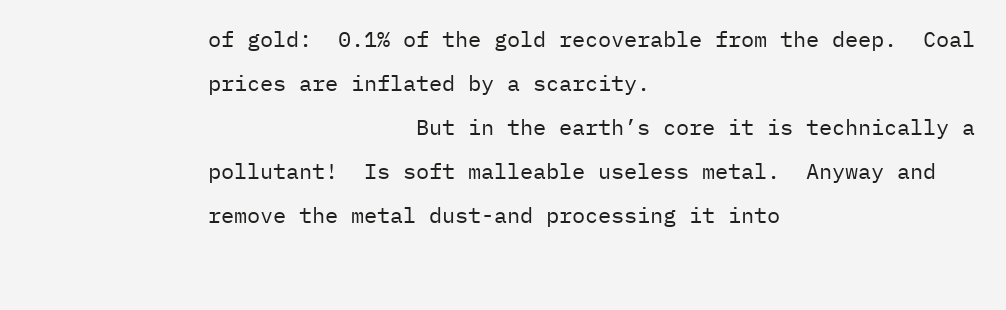of gold:  0.1% of the gold recoverable from the deep.  Coal prices are inflated by a scarcity.
                But in the earth’s core it is technically a pollutant!  Is soft malleable useless metal.  Anyway and remove the metal dust-and processing it into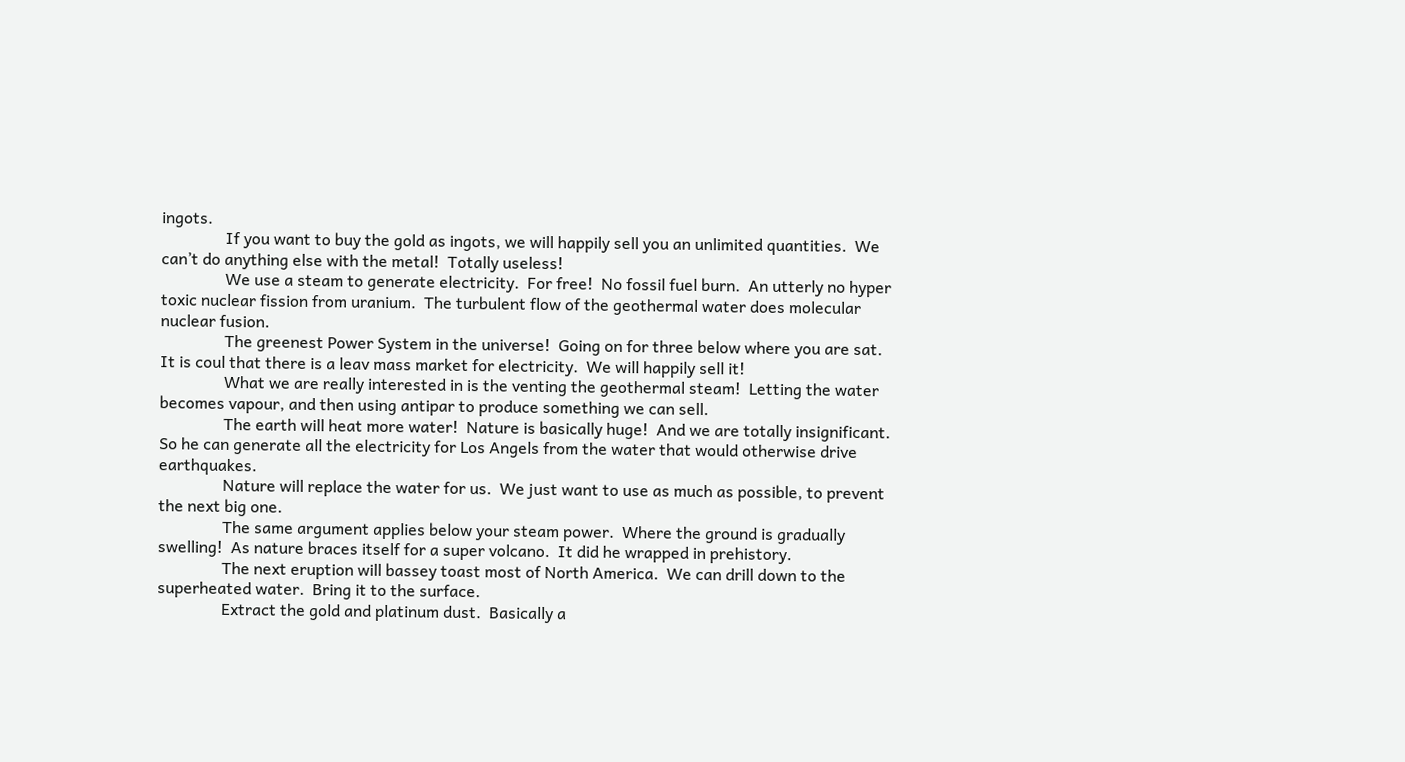ingots.
                If you want to buy the gold as ingots, we will happily sell you an unlimited quantities.  We can’t do anything else with the metal!  Totally useless!
                We use a steam to generate electricity.  For free!  No fossil fuel burn.  An utterly no hyper toxic nuclear fission from uranium.  The turbulent flow of the geothermal water does molecular nuclear fusion.
                The greenest Power System in the universe!  Going on for three below where you are sat.  It is coul that there is a leav mass market for electricity.  We will happily sell it!
                What we are really interested in is the venting the geothermal steam!  Letting the water becomes vapour, and then using antipar to produce something we can sell.
                The earth will heat more water!  Nature is basically huge!  And we are totally insignificant.  So he can generate all the electricity for Los Angels from the water that would otherwise drive earthquakes.
                Nature will replace the water for us.  We just want to use as much as possible, to prevent the next big one.
                The same argument applies below your steam power.  Where the ground is gradually swelling!  As nature braces itself for a super volcano.  It did he wrapped in prehistory.
                The next eruption will bassey toast most of North America.  We can drill down to the superheated water.  Bring it to the surface.
                Extract the gold and platinum dust.  Basically a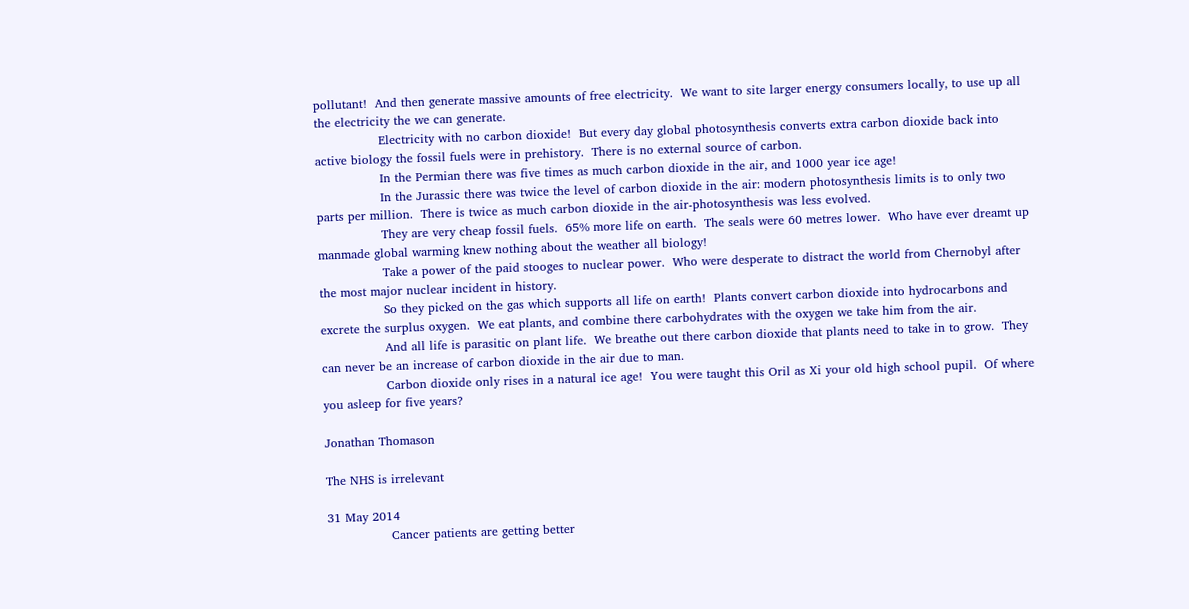pollutant!  And then generate massive amounts of free electricity.  We want to site larger energy consumers locally, to use up all the electricity the we can generate.
                Electricity with no carbon dioxide!  But every day global photosynthesis converts extra carbon dioxide back into active biology the fossil fuels were in prehistory.  There is no external source of carbon.
                In the Permian there was five times as much carbon dioxide in the air, and 1000 year ice age!
                In the Jurassic there was twice the level of carbon dioxide in the air: modern photosynthesis limits is to only two parts per million.  There is twice as much carbon dioxide in the air-photosynthesis was less evolved.
                They are very cheap fossil fuels.  65% more life on earth.  The seals were 60 metres lower.  Who have ever dreamt up manmade global warming knew nothing about the weather all biology!
                Take a power of the paid stooges to nuclear power.  Who were desperate to distract the world from Chernobyl after the most major nuclear incident in history.
                So they picked on the gas which supports all life on earth!  Plants convert carbon dioxide into hydrocarbons and excrete the surplus oxygen.  We eat plants, and combine there carbohydrates with the oxygen we take him from the air.
                And all life is parasitic on plant life.  We breathe out there carbon dioxide that plants need to take in to grow.  They can never be an increase of carbon dioxide in the air due to man.
                Carbon dioxide only rises in a natural ice age!  You were taught this Oril as Xi your old high school pupil.  Of where you asleep for five years?

Jonathan Thomason

The NHS is irrelevant

31 May 2014
                Cancer patients are getting better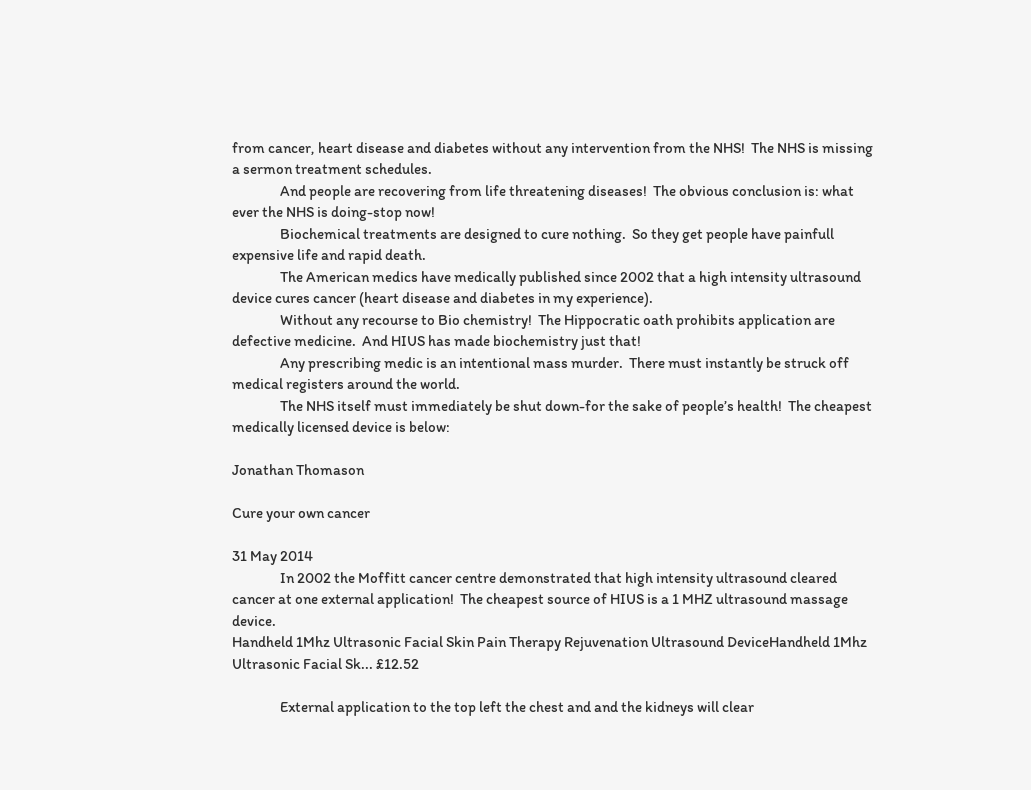from cancer, heart disease and diabetes without any intervention from the NHS!  The NHS is missing a sermon treatment schedules.
                And people are recovering from life threatening diseases!  The obvious conclusion is: what ever the NHS is doing-stop now!
                Biochemical treatments are designed to cure nothing.  So they get people have painfull expensive life and rapid death.
                The American medics have medically published since 2002 that a high intensity ultrasound device cures cancer (heart disease and diabetes in my experience).
                Without any recourse to Bio chemistry!  The Hippocratic oath prohibits application are defective medicine.  And HIUS has made biochemistry just that!
                Any prescribing medic is an intentional mass murder.  There must instantly be struck off medical registers around the world.
                The NHS itself must immediately be shut down-for the sake of people’s health!  The cheapest medically licensed device is below:

Jonathan Thomason

Cure your own cancer

31 May 2014
                In 2002 the Moffitt cancer centre demonstrated that high intensity ultrasound cleared cancer at one external application!  The cheapest source of HIUS is a 1 MHZ ultrasound massage device.
Handheld 1Mhz Ultrasonic Facial Skin Pain Therapy Rejuvenation Ultrasound DeviceHandheld 1Mhz Ultrasonic Facial Sk... £12.52

                External application to the top left the chest and and the kidneys will clear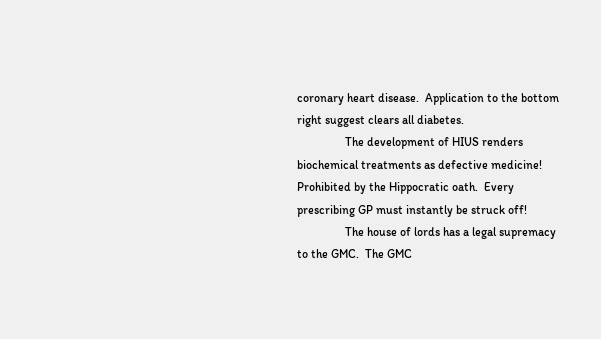coronary heart disease.  Application to the bottom right suggest clears all diabetes.
                The development of HIUS renders biochemical treatments as defective medicine!  Prohibited by the Hippocratic oath.  Every prescribing GP must instantly be struck off!
                The house of lords has a legal supremacy to the GMC.  The GMC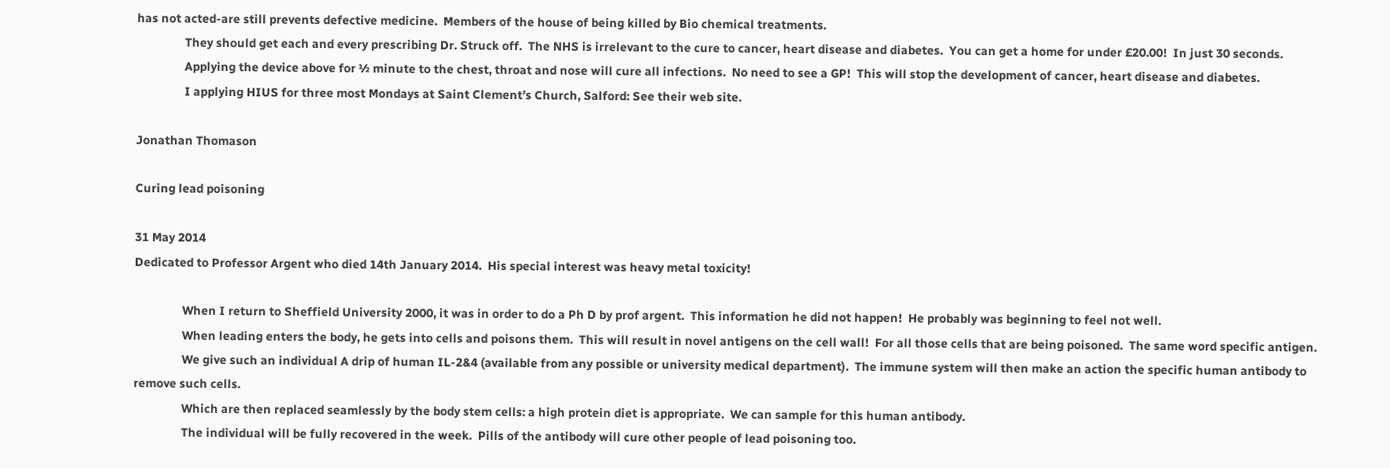has not acted-are still prevents defective medicine.  Members of the house of being killed by Bio chemical treatments.
                They should get each and every prescribing Dr. Struck off.  The NHS is irrelevant to the cure to cancer, heart disease and diabetes.  You can get a home for under £20.00!  In just 30 seconds.
                Applying the device above for ½ minute to the chest, throat and nose will cure all infections.  No need to see a GP!  This will stop the development of cancer, heart disease and diabetes.
                I applying HIUS for three most Mondays at Saint Clement’s Church, Salford: See their web site.

Jonathan Thomason

Curing lead poisoning

31 May 2014
Dedicated to Professor Argent who died 14th January 2014.  His special interest was heavy metal toxicity!

                When I return to Sheffield University 2000, it was in order to do a Ph D by prof argent.  This information he did not happen!  He probably was beginning to feel not well.
                When leading enters the body, he gets into cells and poisons them.  This will result in novel antigens on the cell wall!  For all those cells that are being poisoned.  The same word specific antigen.
                We give such an individual A drip of human IL-2&4 (available from any possible or university medical department).  The immune system will then make an action the specific human antibody to remove such cells.
                Which are then replaced seamlessly by the body stem cells: a high protein diet is appropriate.  We can sample for this human antibody.
                The individual will be fully recovered in the week.  Pills of the antibody will cure other people of lead poisoning too.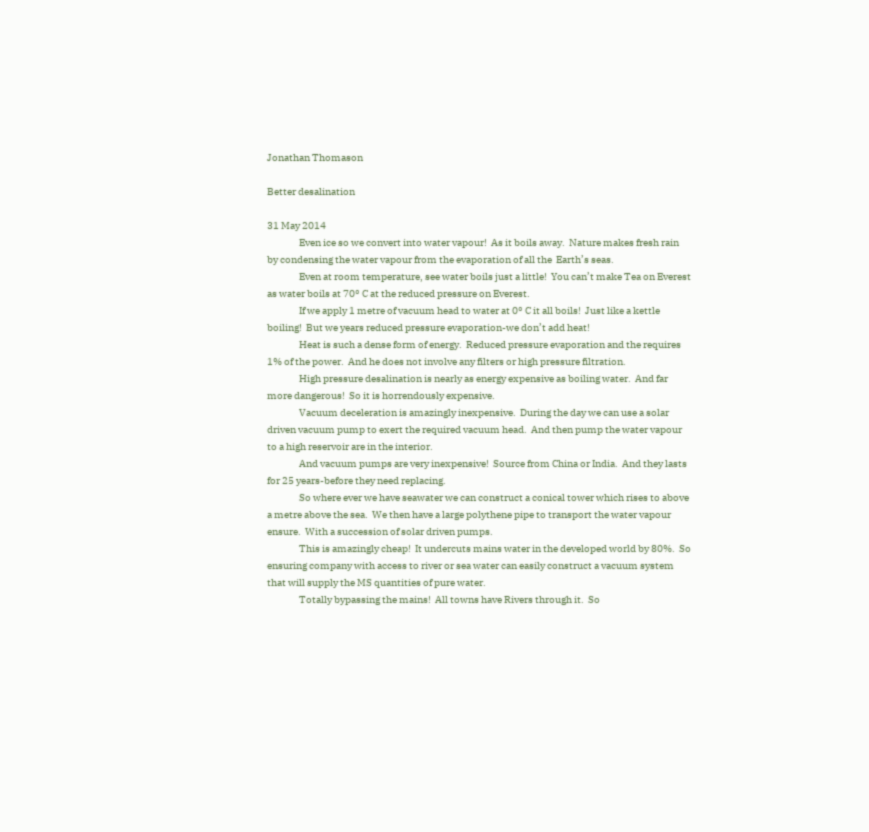Jonathan Thomason

Better desalination

31 May 2014
                Even ice so we convert into water vapour!  As it boils away.  Nature makes fresh rain by condensing the water vapour from the evaporation of all the  Earth’s seas.
                Even at room temperature, see water boils just a little!  You can’t make Tea on Everest as water boils at 70° C at the reduced pressure on Everest.
                If we apply 1 metre of vacuum head to water at 0° C it all boils!  Just like a kettle boiling!  But we years reduced pressure evaporation-we don’t add heat!
                Heat is such a dense form of energy.  Reduced pressure evaporation and the requires 1% of the power.  And he does not involve any filters or high pressure filtration.
                High pressure desalination is nearly as energy expensive as boiling water.  And far more dangerous!  So it is horrendously expensive.
                Vacuum deceleration is amazingly inexpensive.  During the day we can use a solar driven vacuum pump to exert the required vacuum head.  And then pump the water vapour to a high reservoir are in the interior.
                And vacuum pumps are very inexpensive!  Source from China or India.  And they lasts for 25 years-before they need replacing.
                So where ever we have seawater we can construct a conical tower which rises to above a metre above the sea.  We then have a large polythene pipe to transport the water vapour ensure.  With a succession of solar driven pumps.
                This is amazingly cheap!  It undercuts mains water in the developed world by 80%.  So ensuring company with access to river or sea water can easily construct a vacuum system that will supply the MS quantities of pure water.
                Totally bypassing the mains!  All towns have Rivers through it.  So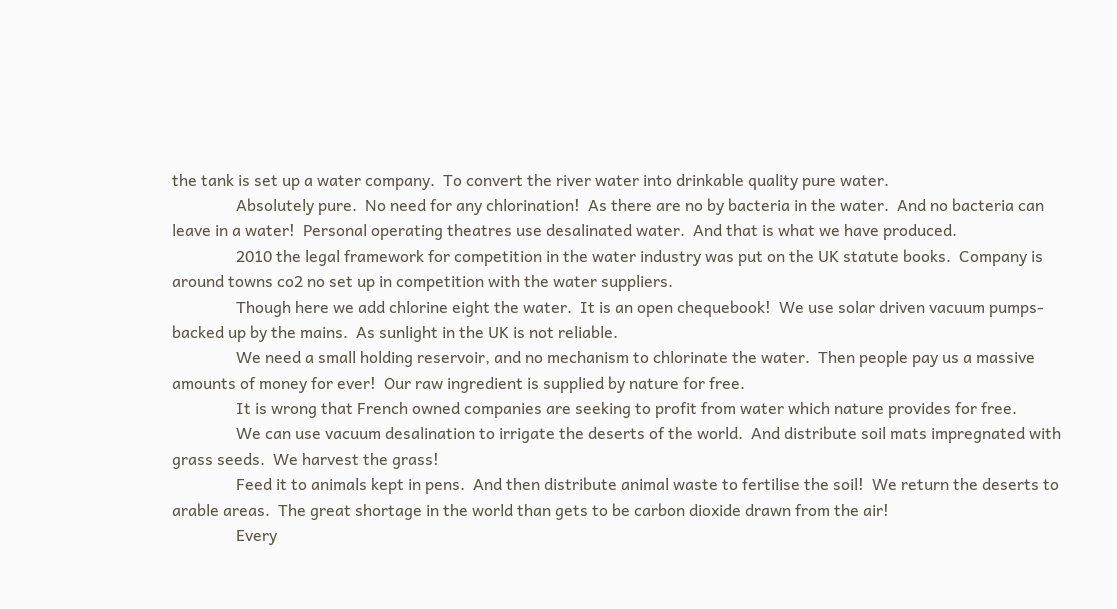the tank is set up a water company.  To convert the river water into drinkable quality pure water.
                Absolutely pure.  No need for any chlorination!  As there are no by bacteria in the water.  And no bacteria can leave in a water!  Personal operating theatres use desalinated water.  And that is what we have produced.
                2010 the legal framework for competition in the water industry was put on the UK statute books.  Company is around towns co2 no set up in competition with the water suppliers.
                Though here we add chlorine eight the water.  It is an open chequebook!  We use solar driven vacuum pumps-backed up by the mains.  As sunlight in the UK is not reliable.
                We need a small holding reservoir, and no mechanism to chlorinate the water.  Then people pay us a massive amounts of money for ever!  Our raw ingredient is supplied by nature for free.
                It is wrong that French owned companies are seeking to profit from water which nature provides for free.
                We can use vacuum desalination to irrigate the deserts of the world.  And distribute soil mats impregnated with grass seeds.  We harvest the grass!
                Feed it to animals kept in pens.  And then distribute animal waste to fertilise the soil!  We return the deserts to arable areas.  The great shortage in the world than gets to be carbon dioxide drawn from the air!
                Every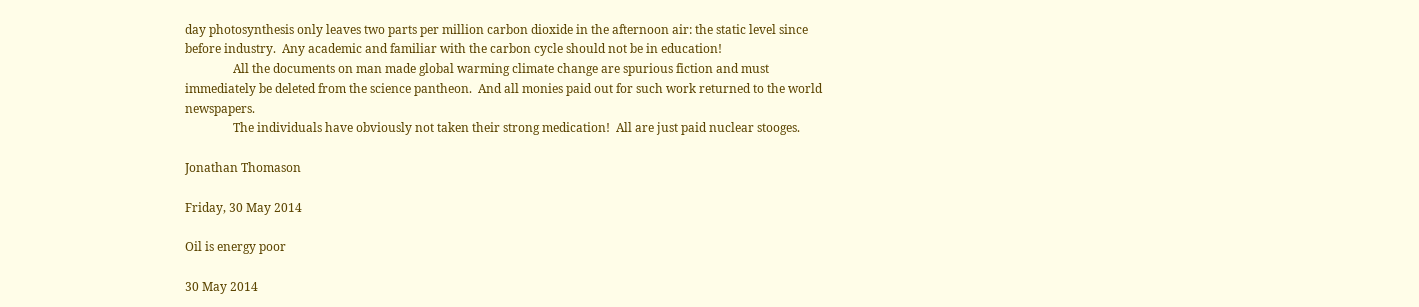day photosynthesis only leaves two parts per million carbon dioxide in the afternoon air: the static level since before industry.  Any academic and familiar with the carbon cycle should not be in education!
                All the documents on man made global warming climate change are spurious fiction and must immediately be deleted from the science pantheon.  And all monies paid out for such work returned to the world newspapers.
                The individuals have obviously not taken their strong medication!  All are just paid nuclear stooges.

Jonathan Thomason

Friday, 30 May 2014

Oil is energy poor

30 May 2014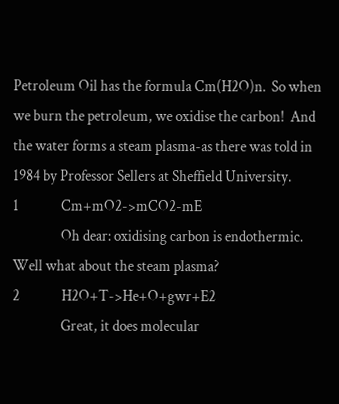Petroleum Oil has the formula Cm(H2O)n.  So when we burn the petroleum, we oxidise the carbon!  And the water forms a steam plasma-as there was told in 1984 by Professor Sellers at Sheffield University.
1              Cm+mO2->mCO2-mE
                Oh dear: oxidising carbon is endothermic.  Well what about the steam plasma?
2              H2O+T->He+O+gwr+E2
                Great, it does molecular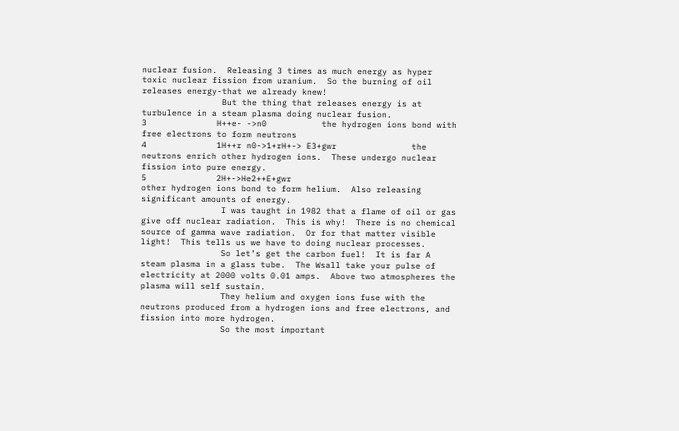nuclear fusion.  Releasing 3 times as much energy as hyper toxic nuclear fission from uranium.  So the burning of oil releases energy-that we already knew!
                But the thing that releases energy is at turbulence in a steam plasma doing nuclear fusion.
3              H++e- ->n0           the hydrogen ions bond with free electrons to form neutrons
4              1H++r n0->1+rH+-> E3+gwr               the neutrons enrich other hydrogen ions.  These undergo nuclear fission into pure energy.
5              2H+->He2++E+gwr                                           other hydrogen ions bond to form helium.  Also releasing significant amounts of energy.
                I was taught in 1982 that a flame of oil or gas give off nuclear radiation.  This is why!  There is no chemical source of gamma wave radiation.  Or for that matter visible light!  This tells us we have to doing nuclear processes.
                So let’s get the carbon fuel!  It is far A steam plasma in a glass tube.  The Wsall take your pulse of electricity at 2000 volts 0.01 amps.  Above two atmospheres the plasma will self sustain.
                They helium and oxygen ions fuse with the neutrons produced from a hydrogen ions and free electrons, and fission into more hydrogen.
                So the most important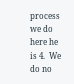process we do here he is 4.  We do no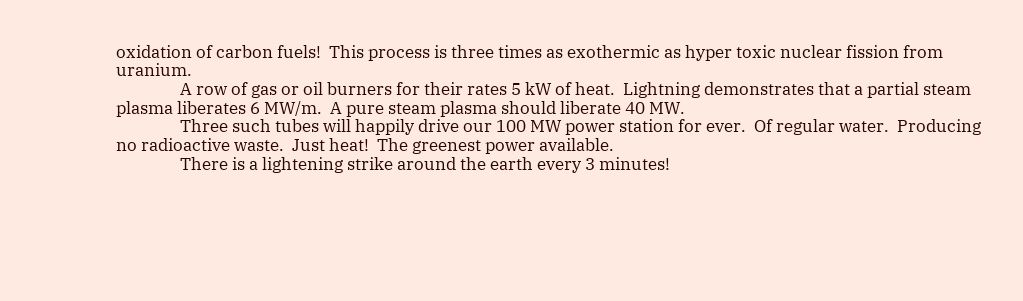oxidation of carbon fuels!  This process is three times as exothermic as hyper toxic nuclear fission from uranium.
                A row of gas or oil burners for their rates 5 kW of heat.  Lightning demonstrates that a partial steam plasma liberates 6 MW/m.  A pure steam plasma should liberate 40 MW.
                Three such tubes will happily drive our 100 MW power station for ever.  Of regular water.  Producing no radioactive waste.  Just heat!  The greenest power available.
                There is a lightening strike around the earth every 3 minutes!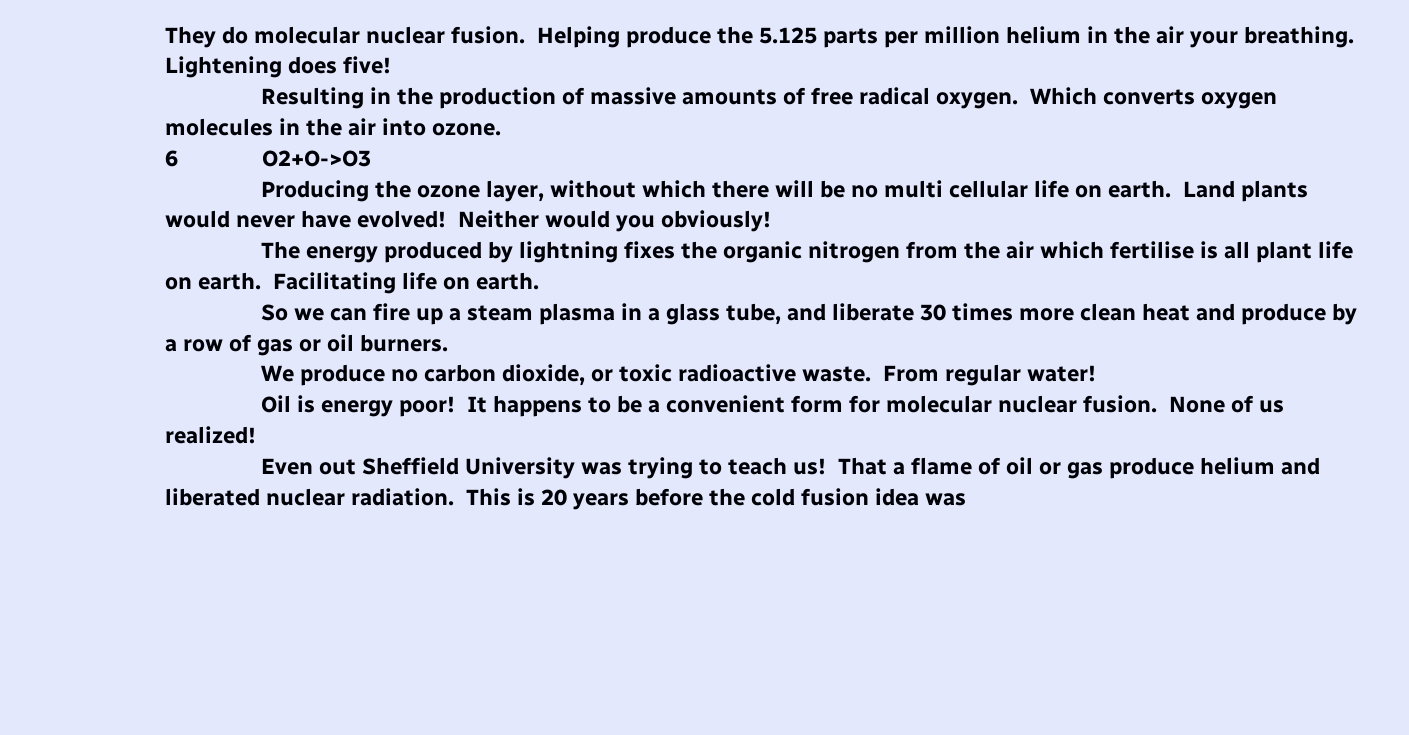They do molecular nuclear fusion.  Helping produce the 5.125 parts per million helium in the air your breathing.  Lightening does five!
                Resulting in the production of massive amounts of free radical oxygen.  Which converts oxygen molecules in the air into ozone.
6              O2+O->O3
                Producing the ozone layer, without which there will be no multi cellular life on earth.  Land plants would never have evolved!  Neither would you obviously!
                The energy produced by lightning fixes the organic nitrogen from the air which fertilise is all plant life on earth.  Facilitating life on earth.
                So we can fire up a steam plasma in a glass tube, and liberate 30 times more clean heat and produce by a row of gas or oil burners.
                We produce no carbon dioxide, or toxic radioactive waste.  From regular water!
                Oil is energy poor!  It happens to be a convenient form for molecular nuclear fusion.  None of us realized!
                Even out Sheffield University was trying to teach us!  That a flame of oil or gas produce helium and liberated nuclear radiation.  This is 20 years before the cold fusion idea was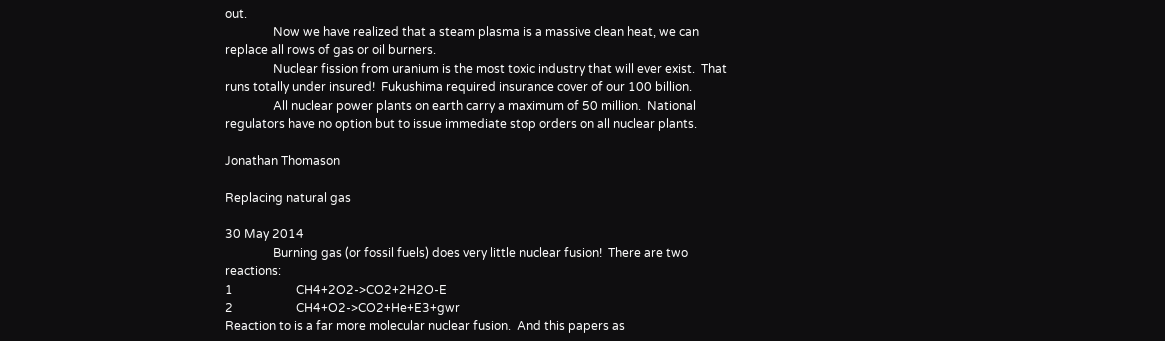out.
                Now we have realized that a steam plasma is a massive clean heat, we can replace all rows of gas or oil burners.
                Nuclear fission from uranium is the most toxic industry that will ever exist.  That runs totally under insured!  Fukushima required insurance cover of our 100 billion.
                All nuclear power plants on earth carry a maximum of 50 million.  National regulators have no option but to issue immediate stop orders on all nuclear plants.

Jonathan Thomason

Replacing natural gas

30 May 2014
                Burning gas (or fossil fuels) does very little nuclear fusion!  There are two reactions:
1                     CH4+2O2->CO2+2H2O-E
2                     CH4+O2->CO2+He+E3+gwr
Reaction to is a far more molecular nuclear fusion.  And this papers as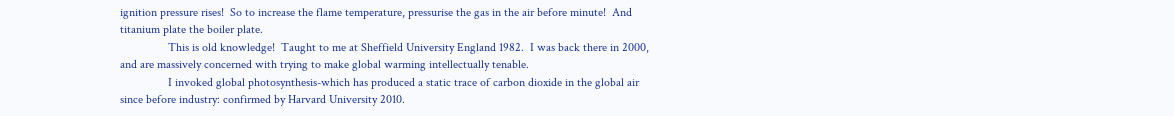ignition pressure rises!  So to increase the flame temperature, pressurise the gas in the air before minute!  And titanium plate the boiler plate.
                This is old knowledge!  Taught to me at Sheffield University England 1982.  I was back there in 2000, and are massively concerned with trying to make global warming intellectually tenable.
                I invoked global photosynthesis-which has produced a static trace of carbon dioxide in the global air since before industry: confirmed by Harvard University 2010.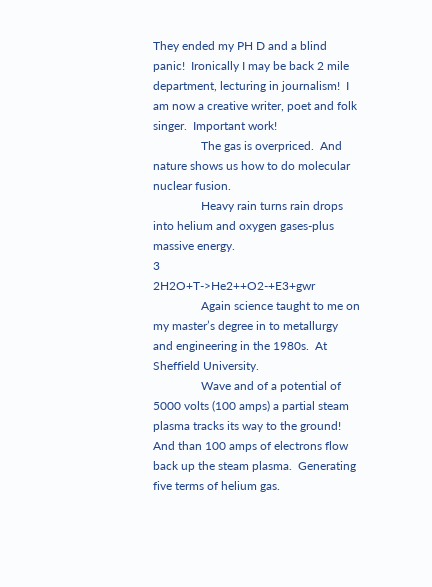They ended my PH D and a blind panic!  Ironically I may be back 2 mile department, lecturing in journalism!  I am now a creative writer, poet and folk singer.  Important work!
                The gas is overpriced.  And nature shows us how to do molecular nuclear fusion.
                Heavy rain turns rain drops into helium and oxygen gases-plus massive energy.
3              2H2O+T->He2++O2-+E3+gwr
                Again science taught to me on my master’s degree in to metallurgy and engineering in the 1980s.  At Sheffield University.
                Wave and of a potential of 5000 volts (100 amps) a partial steam plasma tracks its way to the ground!  And than 100 amps of electrons flow back up the steam plasma.  Generating five terms of helium gas.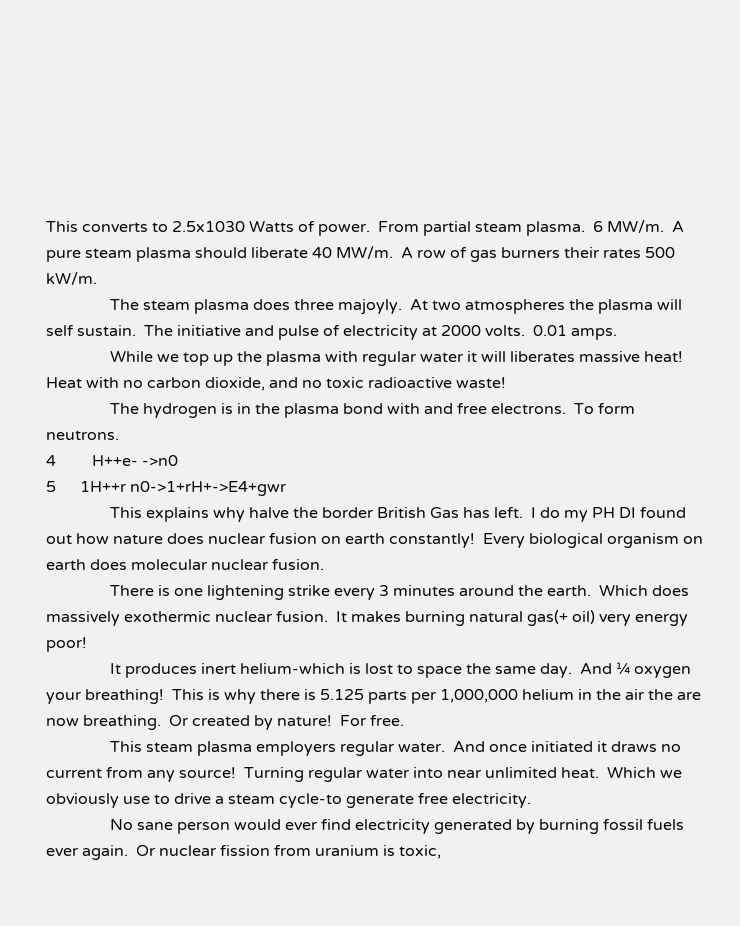This converts to 2.5x1030 Watts of power.  From partial steam plasma.  6 MW/m.  A pure steam plasma should liberate 40 MW/m.  A row of gas burners their rates 500 kW/m.
                The steam plasma does three majoyly.  At two atmospheres the plasma will self sustain.  The initiative and pulse of electricity at 2000 volts.  0.01 amps.
                While we top up the plasma with regular water it will liberates massive heat!  Heat with no carbon dioxide, and no toxic radioactive waste!
                The hydrogen is in the plasma bond with and free electrons.  To form neutrons.
4         H++e- ->n0
5      1H++r n0->1+rH+->E4+gwr
                This explains why halve the border British Gas has left.  I do my PH DI found out how nature does nuclear fusion on earth constantly!  Every biological organism on earth does molecular nuclear fusion.
                There is one lightening strike every 3 minutes around the earth.  Which does massively exothermic nuclear fusion.  It makes burning natural gas(+ oil) very energy poor!
                It produces inert helium-which is lost to space the same day.  And ¼ oxygen your breathing!  This is why there is 5.125 parts per 1,000,000 helium in the air the are now breathing.  Or created by nature!  For free.
                This steam plasma employers regular water.  And once initiated it draws no current from any source!  Turning regular water into near unlimited heat.  Which we obviously use to drive a steam cycle-to generate free electricity.
                No sane person would ever find electricity generated by burning fossil fuels ever again.  Or nuclear fission from uranium is toxic,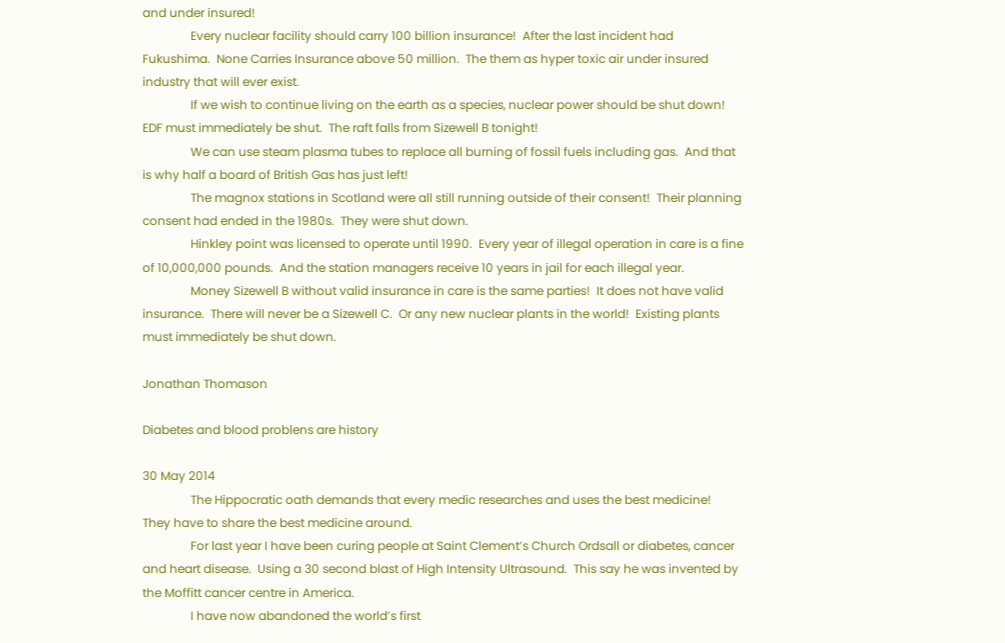and under insured!
                Every nuclear facility should carry 100 billion insurance!  After the last incident had Fukushima.  None Carries Insurance above 50 million.  The them as hyper toxic air under insured industry that will ever exist.
                If we wish to continue living on the earth as a species, nuclear power should be shut down!  EDF must immediately be shut.  The raft falls from Sizewell B tonight!
                We can use steam plasma tubes to replace all burning of fossil fuels including gas.  And that is why half a board of British Gas has just left!
                The magnox stations in Scotland were all still running outside of their consent!  Their planning consent had ended in the 1980s.  They were shut down.
                Hinkley point was licensed to operate until 1990.  Every year of illegal operation in care is a fine of 10,000,000 pounds.  And the station managers receive 10 years in jail for each illegal year.
                Money Sizewell B without valid insurance in care is the same parties!  It does not have valid insurance.  There will never be a Sizewell C.  Or any new nuclear plants in the world!  Existing plants must immediately be shut down.

Jonathan Thomason

Diabetes and blood problens are history

30 May 2014
                The Hippocratic oath demands that every medic researches and uses the best medicine!  They have to share the best medicine around.
                For last year I have been curing people at Saint Clement’s Church Ordsall or diabetes, cancer and heart disease.  Using a 30 second blast of High Intensity Ultrasound.  This say he was invented by the Moffitt cancer centre in America.
                I have now abandoned the world’s first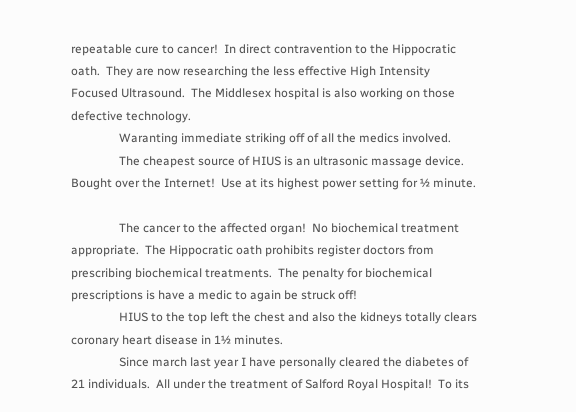repeatable cure to cancer!  In direct contravention to the Hippocratic oath.  They are now researching the less effective High Intensity Focused Ultrasound.  The Middlesex hospital is also working on those defective technology.
                Waranting immediate striking off of all the medics involved.
                The cheapest source of HIUS is an ultrasonic massage device.  Bought over the Internet!  Use at its highest power setting for ½ minute.

                The cancer to the affected organ!  No biochemical treatment appropriate.  The Hippocratic oath prohibits register doctors from prescribing biochemical treatments.  The penalty for biochemical prescriptions is have a medic to again be struck off!
                HIUS to the top left the chest and also the kidneys totally clears coronary heart disease in 1½ minutes.
                Since march last year I have personally cleared the diabetes of 21 individuals.  All under the treatment of Salford Royal Hospital!  To its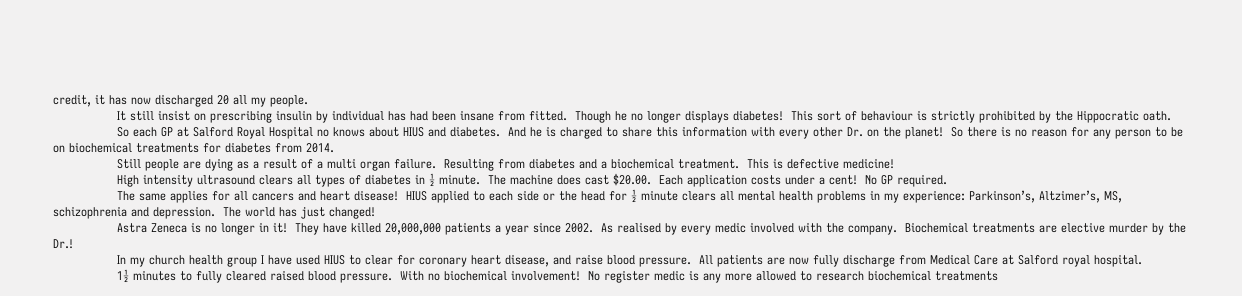credit, it has now discharged 20 all my people.
                It still insist on prescribing insulin by individual has had been insane from fitted.  Though he no longer displays diabetes!  This sort of behaviour is strictly prohibited by the Hippocratic oath.
                So each GP at Salford Royal Hospital no knows about HIUS and diabetes.  And he is charged to share this information with every other Dr. on the planet!  So there is no reason for any person to be on biochemical treatments for diabetes from 2014.
                Still people are dying as a result of a multi organ failure.  Resulting from diabetes and a biochemical treatment.  This is defective medicine!
                High intensity ultrasound clears all types of diabetes in ½ minute.  The machine does cast $20.00.  Each application costs under a cent!  No GP required.
                The same applies for all cancers and heart disease!  HIUS applied to each side or the head for ½ minute clears all mental health problems in my experience: Parkinson’s, Altzimer’s, MS, schizophrenia and depression.  The world has just changed!
                Astra Zeneca is no longer in it!  They have killed 20,000,000 patients a year since 2002.  As realised by every medic involved with the company.  Biochemical treatments are elective murder by the Dr.!
                In my church health group I have used HIUS to clear for coronary heart disease, and raise blood pressure.  All patients are now fully discharge from Medical Care at Salford royal hospital.
                1½ minutes to fully cleared raised blood pressure.  With no biochemical involvement!  No register medic is any more allowed to research biochemical treatments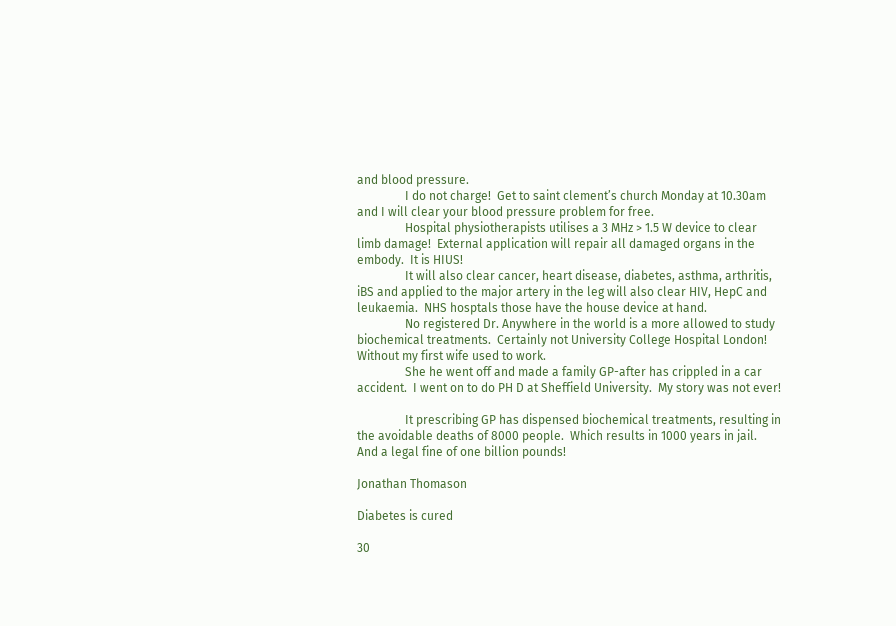and blood pressure.
                I do not charge!  Get to saint clement’s church Monday at 10.30am and I will clear your blood pressure problem for free.
                Hospital physiotherapists utilises a 3 MHz > 1.5 W device to clear limb damage!  External application will repair all damaged organs in the embody.  It is HIUS!
                It will also clear cancer, heart disease, diabetes, asthma, arthritis, iBS and applied to the major artery in the leg will also clear HIV, HepC and leukaemia.  NHS hosptals those have the house device at hand.
                No registered Dr. Anywhere in the world is a more allowed to study biochemical treatments.  Certainly not University College Hospital London!  Without my first wife used to work.
                She he went off and made a family GP-after has crippled in a car accident.  I went on to do PH D at Sheffield University.  My story was not ever!

                It prescribing GP has dispensed biochemical treatments, resulting in the avoidable deaths of 8000 people.  Which results in 1000 years in jail.  And a legal fine of one billion pounds!

Jonathan Thomason

Diabetes is cured

30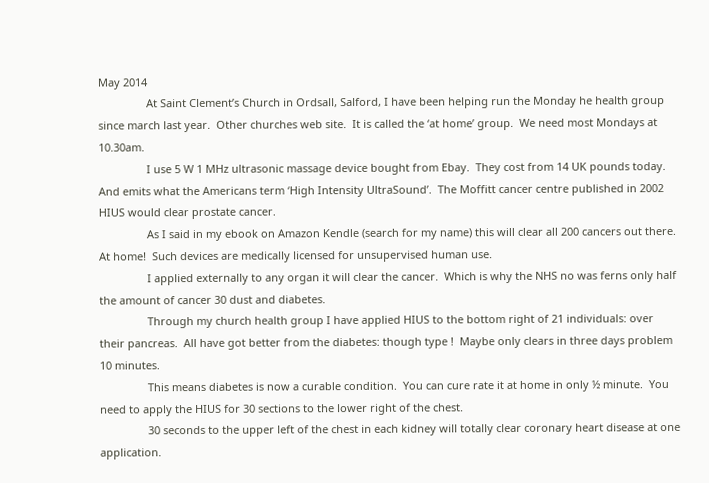May 2014
                At Saint Clement’s Church in Ordsall, Salford, I have been helping run the Monday he health group since march last year.  Other churches web site.  It is called the ‘at home’ group.  We need most Mondays at 10.30am.
                I use 5 W 1 MHz ultrasonic massage device bought from Ebay.  They cost from 14 UK pounds today.  And emits what the Americans term ‘High Intensity UltraSound’.  The Moffitt cancer centre published in 2002 HIUS would clear prostate cancer.
                As I said in my ebook on Amazon Kendle (search for my name) this will clear all 200 cancers out there.  At home!  Such devices are medically licensed for unsupervised human use.
                I applied externally to any organ it will clear the cancer.  Which is why the NHS no was ferns only half the amount of cancer 30 dust and diabetes.
                Through my church health group I have applied HIUS to the bottom right of 21 individuals: over their pancreas.  All have got better from the diabetes: though type !  Maybe only clears in three days problem 10 minutes.
                This means diabetes is now a curable condition.  You can cure rate it at home in only ½ minute.  You need to apply the HIUS for 30 sections to the lower right of the chest.
                30 seconds to the upper left of the chest in each kidney will totally clear coronary heart disease at one application.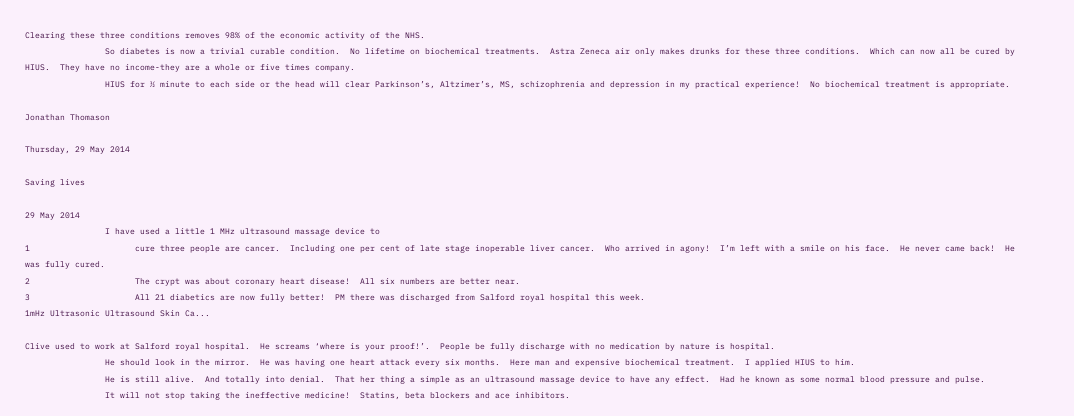Clearing these three conditions removes 98% of the economic activity of the NHS.
                So diabetes is now a trivial curable condition.  No lifetime on biochemical treatments.  Astra Zeneca air only makes drunks for these three conditions.  Which can now all be cured by HIUS.  They have no income-they are a whole or five times company.
                HIUS for ½ minute to each side or the head will clear Parkinson’s, Altzimer’s, MS, schizophrenia and depression in my practical experience!  No biochemical treatment is appropriate.

Jonathan Thomason

Thursday, 29 May 2014

Saving lives

29 May 2014
                I have used a little 1 MHz ultrasound massage device to
1                     cure three people are cancer.  Including one per cent of late stage inoperable liver cancer.  Who arrived in agony!  I’m left with a smile on his face.  He never came back!  He was fully cured.
2                     The crypt was about coronary heart disease!  All six numbers are better near.
3                     All 21 diabetics are now fully better!  PM there was discharged from Salford royal hospital this week.
1mHz Ultrasonic Ultrasound Skin Ca...

Clive used to work at Salford royal hospital.  He screams ‘where is your proof!’.  People be fully discharge with no medication by nature is hospital.
                He should look in the mirror.  He was having one heart attack every six months.  Here man and expensive biochemical treatment.  I applied HIUS to him.
                He is still alive.  And totally into denial.  That her thing a simple as an ultrasound massage device to have any effect.  Had he known as some normal blood pressure and pulse.
                It will not stop taking the ineffective medicine!  Statins, beta blockers and ace inhibitors.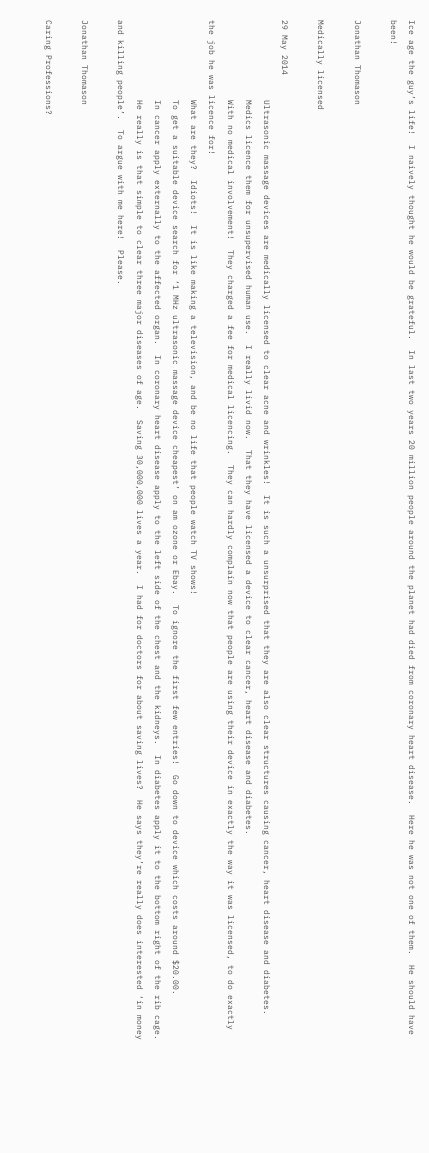Ice age the guy’s life!  I naively thought he would be grateful.  In last two years 20 million people around the planet had died from coronary heart disease.  Here he was not one of them.  He should have been!

Jonathan Thomason

Medically licensed

29 May 2014
                Ultrasonic massage devices are medically licensed to clear acne and wrinkles!  It is such a unsurprised that they are also clear structures causing cancer, heart disease and diabetes.
                Medics licence them for unsupervised human use.  I really livid now.  That they have licensed a device to clear cancer, heart disease and diabetes.
                With no medical involvement!  They charged a fee for medical licencing.  They can hardly complain now that people are using their device in exactly the way it was licensed, to do exactly the job he was licence for!
                What are they?  Idiots!  It is like making a television, and be no life that people watch TV shows!
                To get a suitable device search for ‘1 MHz ultrasonic massage device cheapest’ on am ozone or Ebay.  To ignore the first few entries!  Go down to device which costs around $20.00.
                In cancer apply externally to the affected organ.  In coronary heart disease apply to the left side of the chest and the kidneys.  In diabetes apply it to the bottom right of the rib cage.
                He really is that simple to clear three major diseases of age.  Saving 30,000,000 lives a year.  I had for doctors for about saving lives?  He says they’re really does interested ‘in money and killing people’.  To argue with me here!  Please.

Jonathan Thomason

Caring Professions?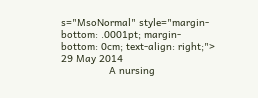s="MsoNormal" style="margin-bottom: .0001pt; margin-bottom: 0cm; text-align: right;"> 29 May 2014
                A nursing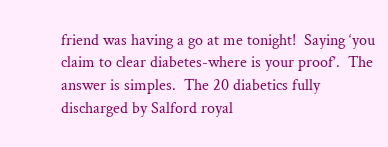friend was having a go at me tonight!  Saying ‘you claim to clear diabetes-where is your proof’.  The answer is simples.  The 20 diabetics fully discharged by Salford royal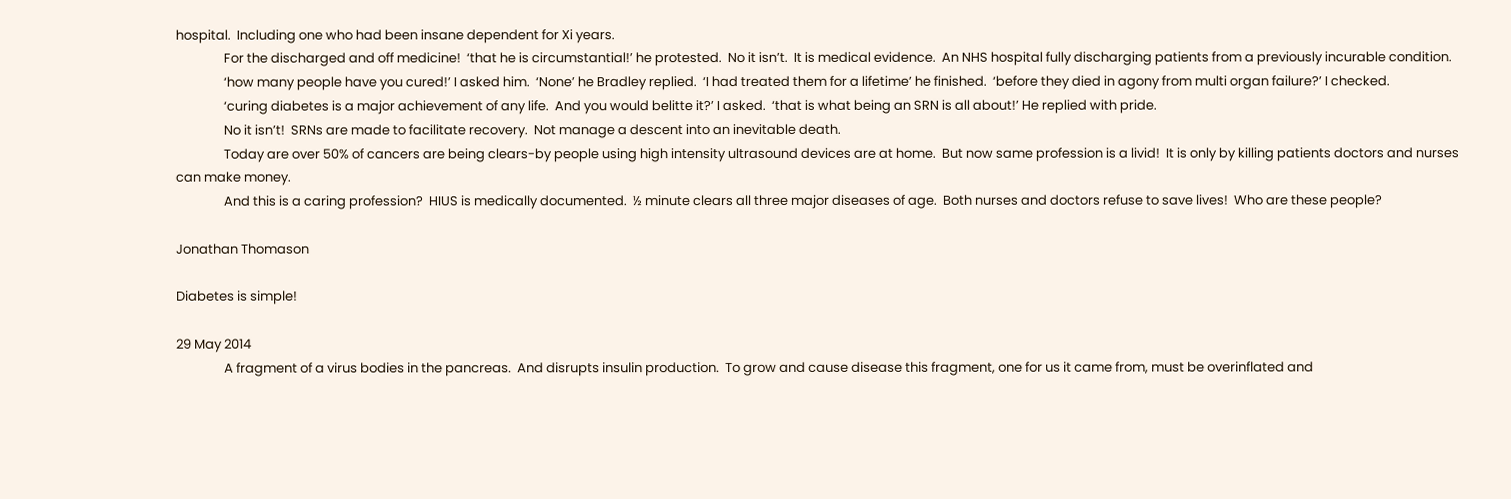hospital.  Including one who had been insane dependent for Xi years.
                For the discharged and off medicine!  ‘that he is circumstantial!’ he protested.  No it isn’t.  It is medical evidence.  An NHS hospital fully discharging patients from a previously incurable condition.
                ‘how many people have you cured!’ I asked him.  ‘None’ he Bradley replied.  ‘I had treated them for a lifetime’ he finished.  ‘before they died in agony from multi organ failure?’ I checked.
                ‘curing diabetes is a major achievement of any life.  And you would belitte it?’ I asked.  ‘that is what being an SRN is all about!’ He replied with pride.
                No it isn’t!  SRNs are made to facilitate recovery.  Not manage a descent into an inevitable death.
                Today are over 50% of cancers are being clears-by people using high intensity ultrasound devices are at home.  But now same profession is a livid!  It is only by killing patients doctors and nurses can make money.
                And this is a caring profession?  HIUS is medically documented.  ½ minute clears all three major diseases of age.  Both nurses and doctors refuse to save lives!  Who are these people?

Jonathan Thomason

Diabetes is simple!

29 May 2014
                A fragment of a virus bodies in the pancreas.  And disrupts insulin production.  To grow and cause disease this fragment, one for us it came from, must be overinflated and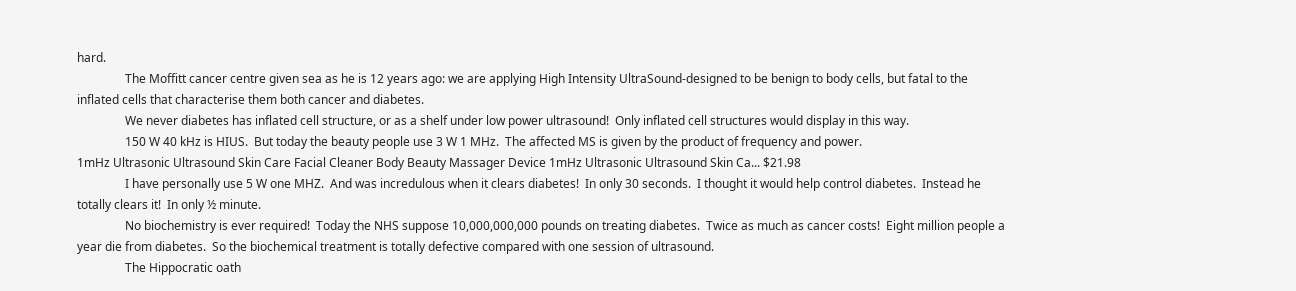hard.
                The Moffitt cancer centre given sea as he is 12 years ago: we are applying High Intensity UltraSound-designed to be benign to body cells, but fatal to the inflated cells that characterise them both cancer and diabetes.
                We never diabetes has inflated cell structure, or as a shelf under low power ultrasound!  Only inflated cell structures would display in this way.
                150 W 40 kHz is HIUS.  But today the beauty people use 3 W 1 MHz.  The affected MS is given by the product of frequency and power.
1mHz Ultrasonic Ultrasound Skin Care Facial Cleaner Body Beauty Massager Device 1mHz Ultrasonic Ultrasound Skin Ca... $21.98
                I have personally use 5 W one MHZ.  And was incredulous when it clears diabetes!  In only 30 seconds.  I thought it would help control diabetes.  Instead he totally clears it!  In only ½ minute.
                No biochemistry is ever required!  Today the NHS suppose 10,000,000,000 pounds on treating diabetes.  Twice as much as cancer costs!  Eight million people a year die from diabetes.  So the biochemical treatment is totally defective compared with one session of ultrasound.
                The Hippocratic oath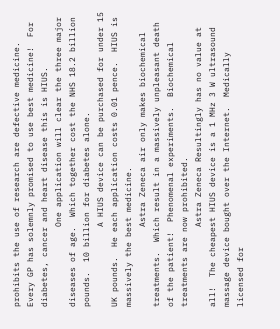prohibits the use of research are defective medicine.  Every GP has solemnly promised to use best medicine!  For diabetes, cancer and heart disease this is HIUS.
                One application will clear the three major diseases of age.  Which together cost the NHS 18.2 billion pounds.  10 billion for diabetes alone.
                A HIUS device can be purchased for under 15 UK pounds.  He each application costs 0.01 pence.  HIUS is massively the best medicine.
                Astra Zeneca air only makes biochemical treatments.  Which result in a massively unpleasant death of the patient!  Phenomenal experiments.  Biochemical treatments are now prohibited.
                Astra Zeneca Resultingly has no value at all!  The cheapest HIUS device is a 1 MHz 3 W ultrasound massage device bought over the Internet.  Medically licensed for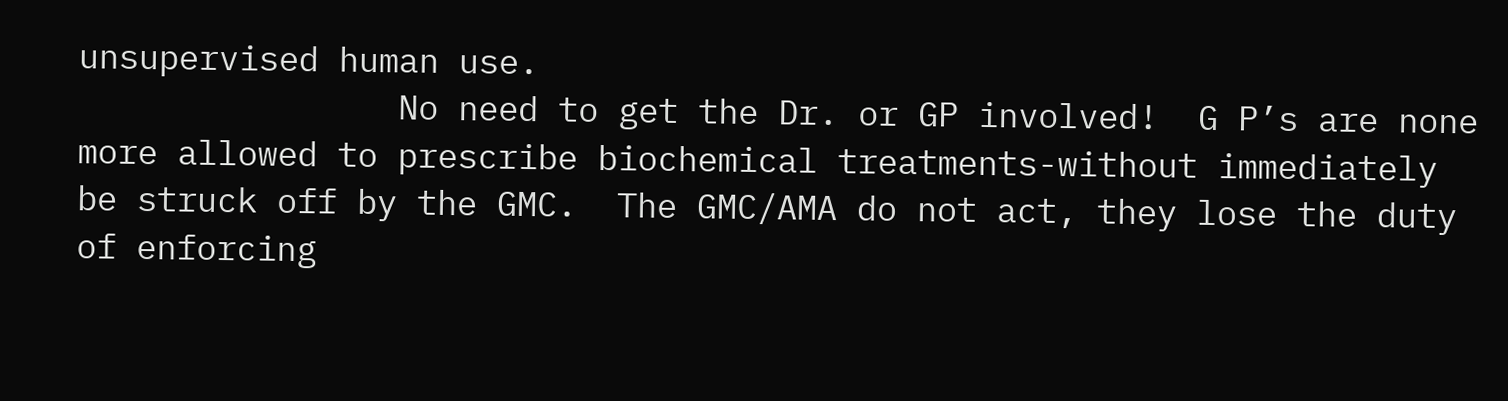unsupervised human use.
                No need to get the Dr. or GP involved!  G P’s are none more allowed to prescribe biochemical treatments-without immediately be struck off by the GMC.  The GMC/AMA do not act, they lose the duty of enforcing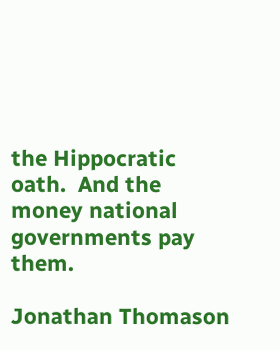the Hippocratic oath.  And the money national governments pay them.

Jonathan Thomason